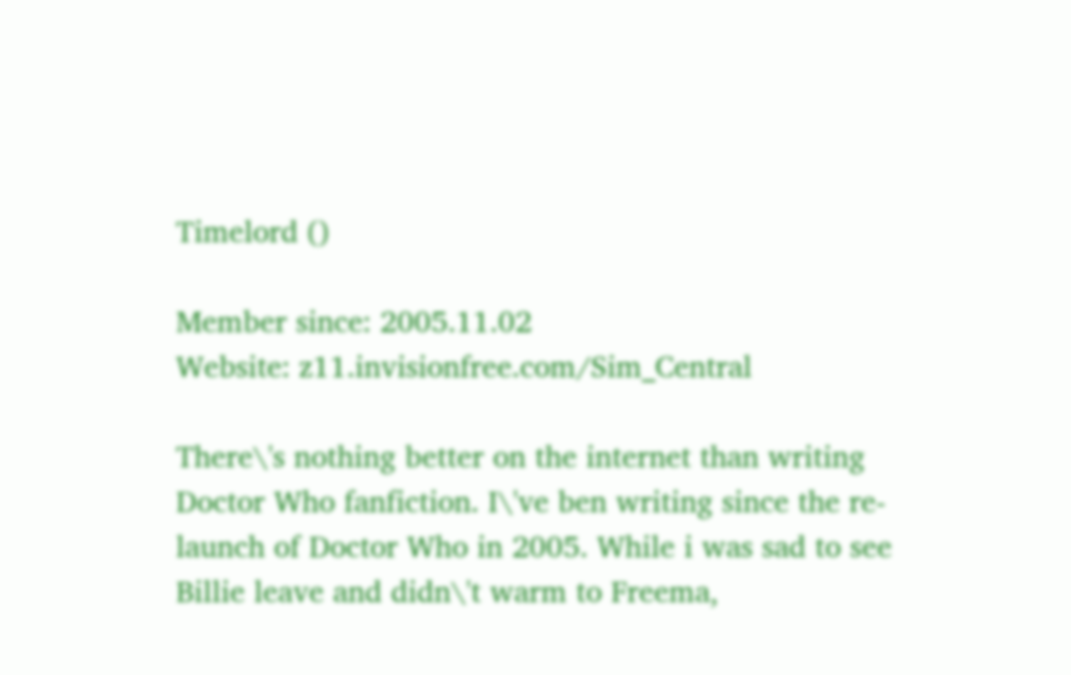Timelord ()

Member since: 2005.11.02
Website: z11.invisionfree.com/Sim_Central

There\'s nothing better on the internet than writing Doctor Who fanfiction. I\'ve ben writing since the re-launch of Doctor Who in 2005. While i was sad to see Billie leave and didn\'t warm to Freema,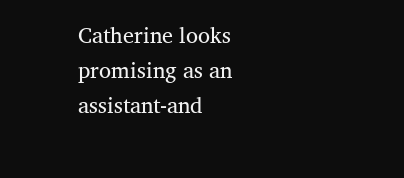Catherine looks promising as an assistant-and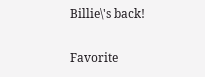Billie\'s back!

Favorite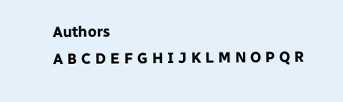Authors
A B C D E F G H I J K L M N O P Q R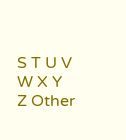S T U V W X Y Z Other